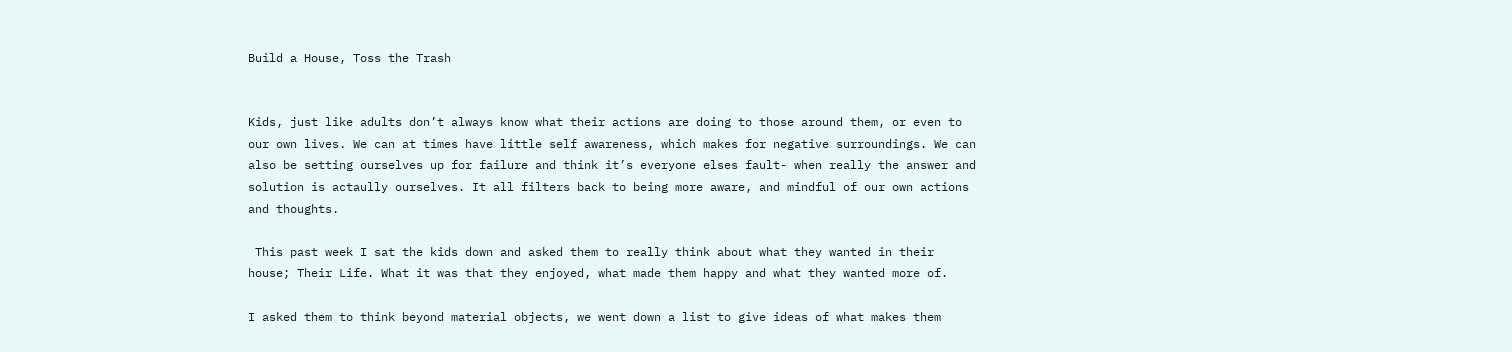Build a House, Toss the Trash


Kids, just like adults don’t always know what their actions are doing to those around them, or even to our own lives. We can at times have little self awareness, which makes for negative surroundings. We can also be setting ourselves up for failure and think it’s everyone elses fault- when really the answer and solution is actaully ourselves. It all filters back to being more aware, and mindful of our own actions and thoughts.

 This past week I sat the kids down and asked them to really think about what they wanted in their house; Their Life. What it was that they enjoyed, what made them happy and what they wanted more of.

I asked them to think beyond material objects, we went down a list to give ideas of what makes them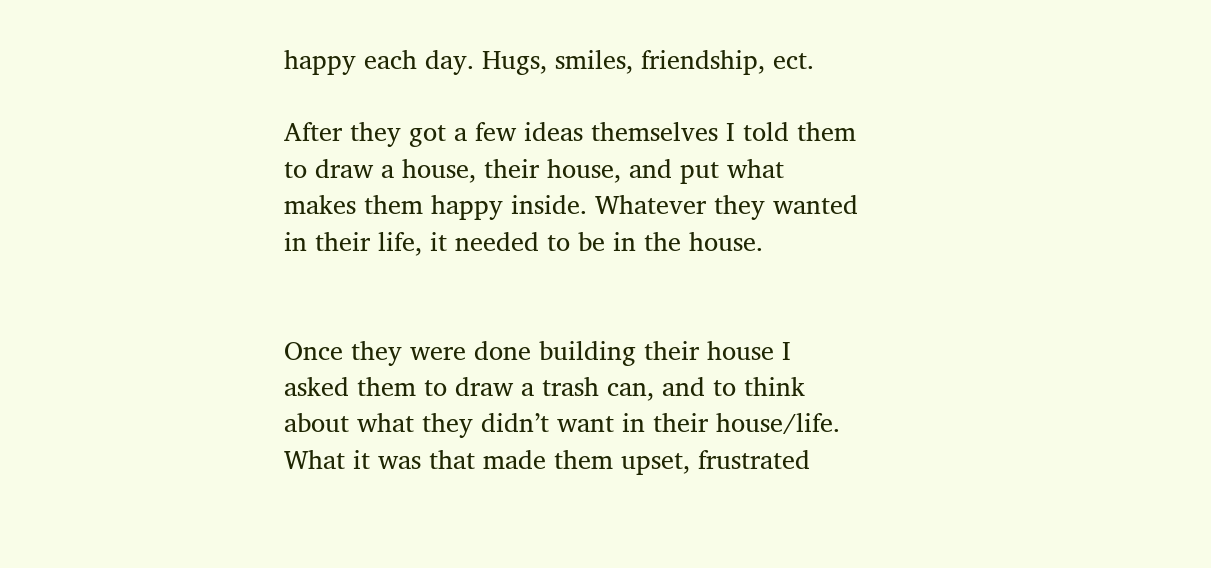happy each day. Hugs, smiles, friendship, ect.

After they got a few ideas themselves I told them to draw a house, their house, and put what makes them happy inside. Whatever they wanted in their life, it needed to be in the house.


Once they were done building their house I asked them to draw a trash can, and to think about what they didn’t want in their house/life. What it was that made them upset, frustrated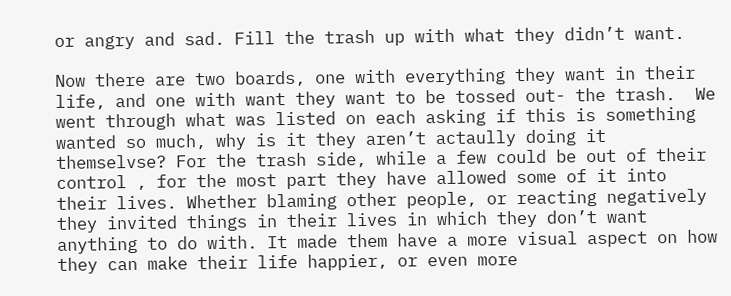or angry and sad. Fill the trash up with what they didn’t want.

Now there are two boards, one with everything they want in their life, and one with want they want to be tossed out- the trash.  We went through what was listed on each asking if this is something wanted so much, why is it they aren’t actaully doing it themselvse? For the trash side, while a few could be out of their control , for the most part they have allowed some of it into their lives. Whether blaming other people, or reacting negatively they invited things in their lives in which they don’t want anything to do with. It made them have a more visual aspect on how they can make their life happier, or even more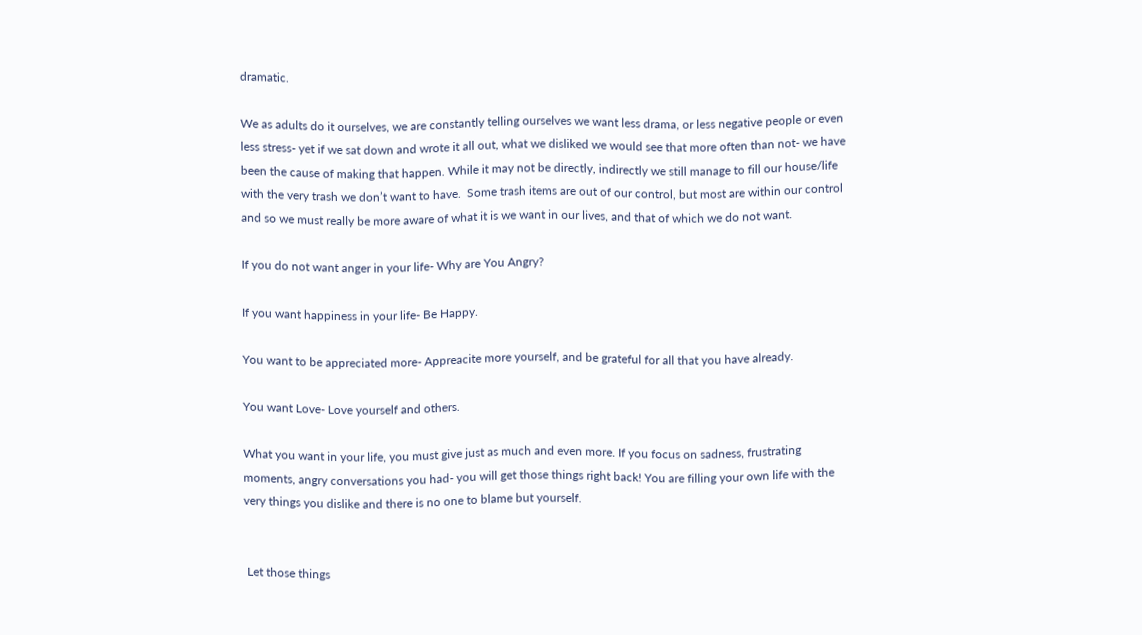dramatic.

We as adults do it ourselves, we are constantly telling ourselves we want less drama, or less negative people or even less stress- yet if we sat down and wrote it all out, what we disliked we would see that more often than not- we have been the cause of making that happen. While it may not be directly, indirectly we still manage to fill our house/life with the very trash we don’t want to have.  Some trash items are out of our control, but most are within our control and so we must really be more aware of what it is we want in our lives, and that of which we do not want.

If you do not want anger in your life- Why are You Angry?

If you want happiness in your life- Be Happy.

You want to be appreciated more- Appreacite more yourself, and be grateful for all that you have already.

You want Love- Love yourself and others.

What you want in your life, you must give just as much and even more. If you focus on sadness, frustrating moments, angry conversations you had- you will get those things right back! You are filling your own life with the very things you dislike and there is no one to blame but yourself.


 Let those things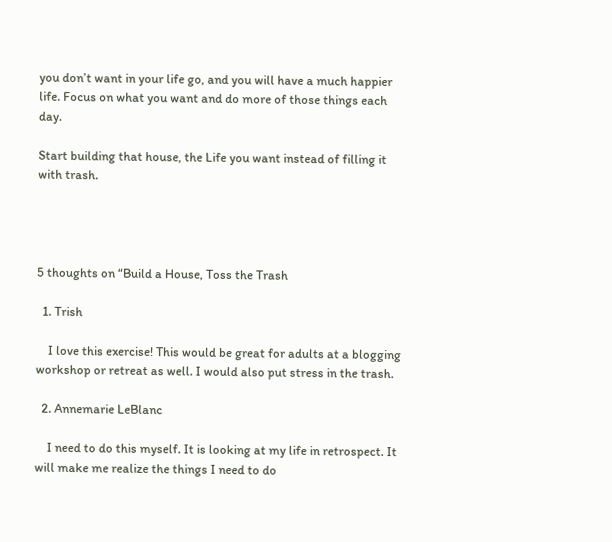you don’t want in your life go, and you will have a much happier life. Focus on what you want and do more of those things each day.

Start building that house, the Life you want instead of filling it with trash.




5 thoughts on “Build a House, Toss the Trash

  1. Trish

    I love this exercise! This would be great for adults at a blogging workshop or retreat as well. I would also put stress in the trash.

  2. Annemarie LeBlanc

    I need to do this myself. It is looking at my life in retrospect. It will make me realize the things I need to do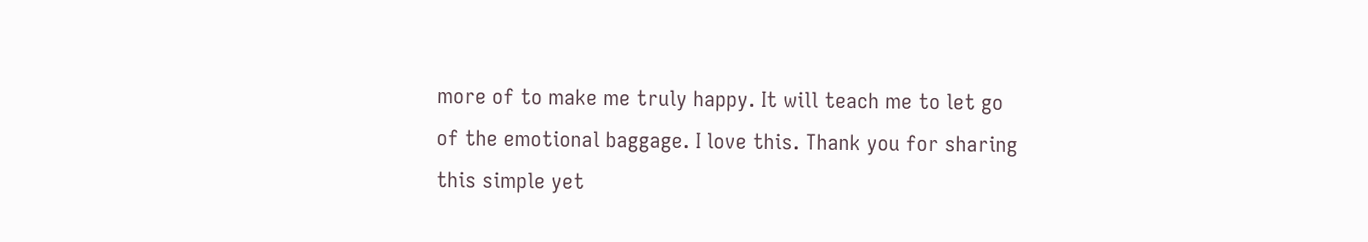more of to make me truly happy. It will teach me to let go of the emotional baggage. I love this. Thank you for sharing this simple yet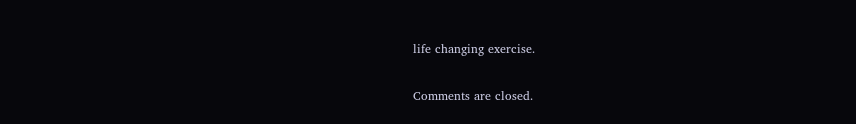life changing exercise.

Comments are closed.